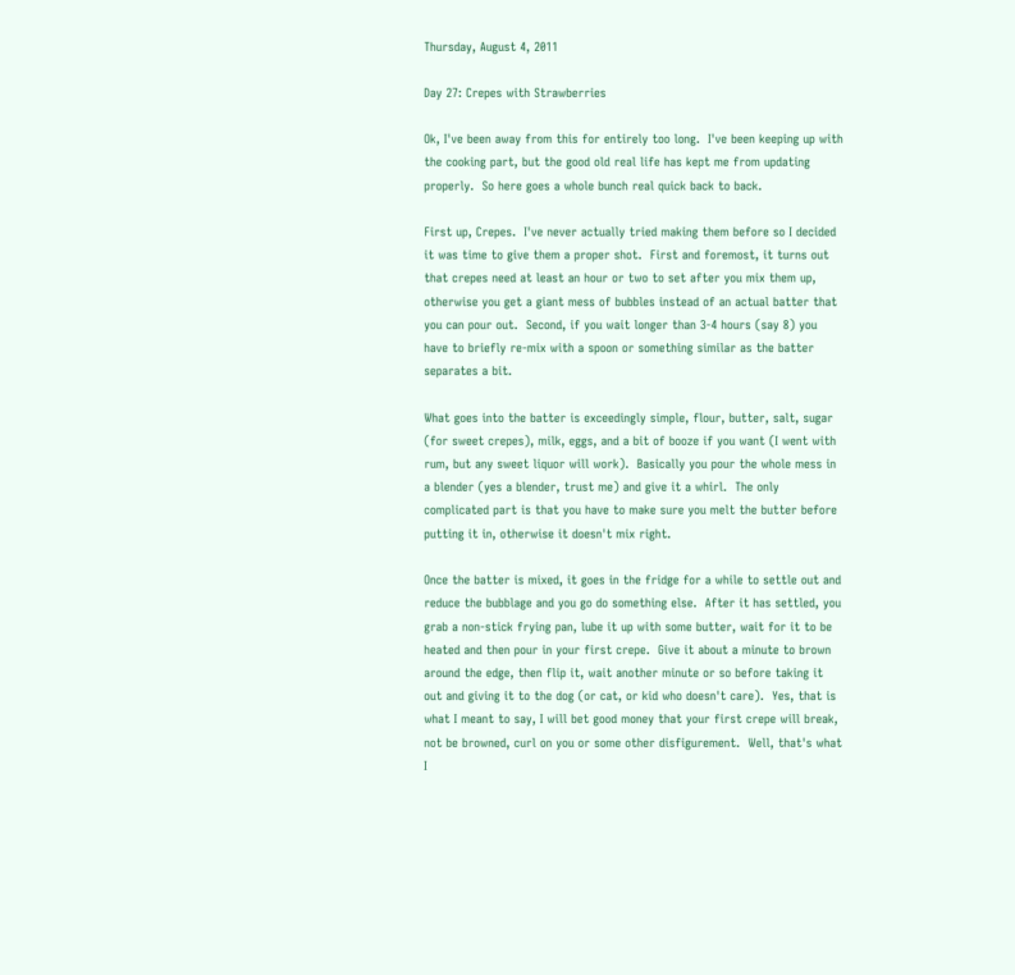Thursday, August 4, 2011

Day 27: Crepes with Strawberries

Ok, I've been away from this for entirely too long.  I've been keeping up with the cooking part, but the good old real life has kept me from updating properly.  So here goes a whole bunch real quick back to back.

First up, Crepes.  I've never actually tried making them before so I decided it was time to give them a proper shot.  First and foremost, it turns out that crepes need at least an hour or two to set after you mix them up, otherwise you get a giant mess of bubbles instead of an actual batter that you can pour out.  Second, if you wait longer than 3-4 hours (say 8) you have to briefly re-mix with a spoon or something similar as the batter separates a bit.

What goes into the batter is exceedingly simple, flour, butter, salt, sugar (for sweet crepes), milk, eggs, and a bit of booze if you want (I went with rum, but any sweet liquor will work).  Basically you pour the whole mess in a blender (yes a blender, trust me) and give it a whirl.  The only complicated part is that you have to make sure you melt the butter before putting it in, otherwise it doesn't mix right.

Once the batter is mixed, it goes in the fridge for a while to settle out and reduce the bubblage and you go do something else.  After it has settled, you grab a non-stick frying pan, lube it up with some butter, wait for it to be heated and then pour in your first crepe.  Give it about a minute to brown around the edge, then flip it, wait another minute or so before taking it out and giving it to the dog (or cat, or kid who doesn't care).  Yes, that is what I meant to say, I will bet good money that your first crepe will break, not be browned, curl on you or some other disfigurement.  Well, that's what I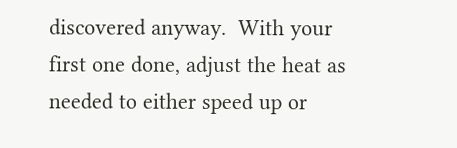discovered anyway.  With your first one done, adjust the heat as needed to either speed up or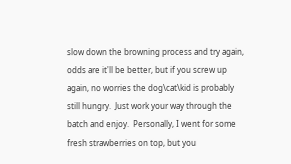slow down the browning process and try again, odds are it'll be better, but if you screw up again, no worries the dog\cat\kid is probably still hungry.  Just work your way through the batch and enjoy.  Personally, I went for some fresh strawberries on top, but you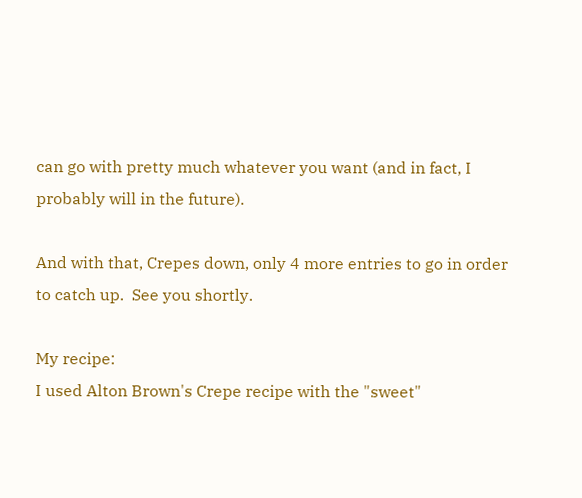can go with pretty much whatever you want (and in fact, I probably will in the future).

And with that, Crepes down, only 4 more entries to go in order to catch up.  See you shortly.

My recipe:
I used Alton Brown's Crepe recipe with the "sweet"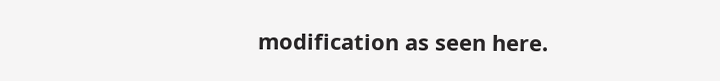modification as seen here.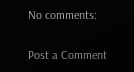No comments:

Post a Comment